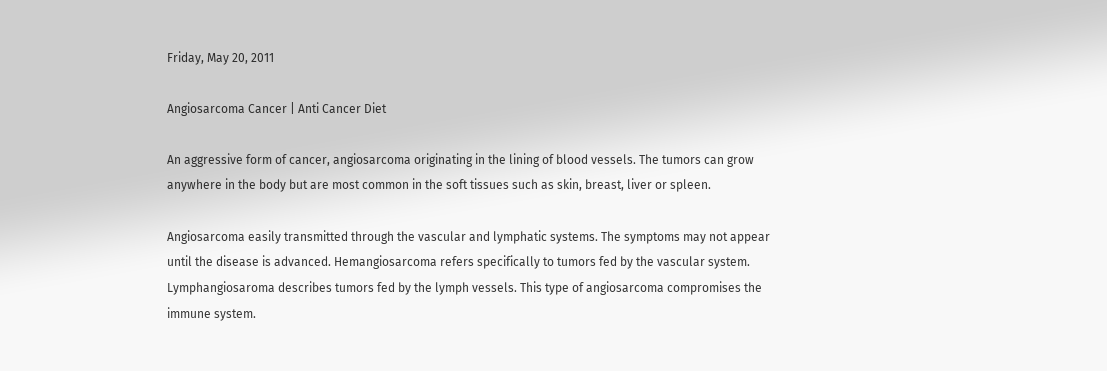Friday, May 20, 2011

Angiosarcoma Cancer | Anti Cancer Diet

An aggressive form of cancer, angiosarcoma originating in the lining of blood vessels. The tumors can grow anywhere in the body but are most common in the soft tissues such as skin, breast, liver or spleen.

Angiosarcoma easily transmitted through the vascular and lymphatic systems. The symptoms may not appear until the disease is advanced. Hemangiosarcoma refers specifically to tumors fed by the vascular system. Lymphangiosaroma describes tumors fed by the lymph vessels. This type of angiosarcoma compromises the immune system.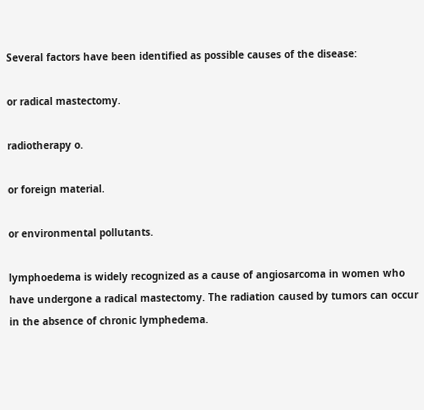Several factors have been identified as possible causes of the disease:

or radical mastectomy.

radiotherapy o.

or foreign material.

or environmental pollutants.

lymphoedema is widely recognized as a cause of angiosarcoma in women who have undergone a radical mastectomy. The radiation caused by tumors can occur in the absence of chronic lymphedema.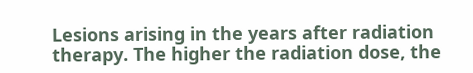Lesions arising in the years after radiation therapy. The higher the radiation dose, the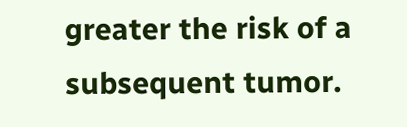greater the risk of a subsequent tumor.